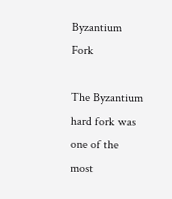Byzantium Fork

The Byzantium hard fork was one of the most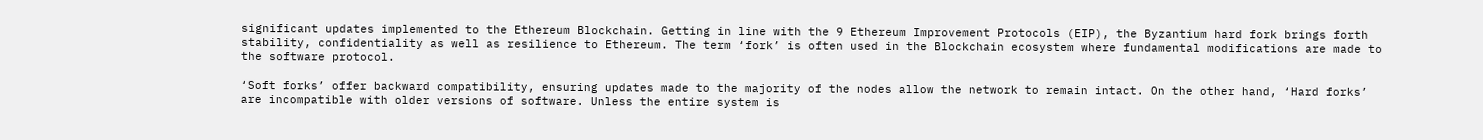significant updates implemented to the Ethereum Blockchain. Getting in line with the 9 Ethereum Improvement Protocols (EIP), the Byzantium hard fork brings forth stability, confidentiality as well as resilience to Ethereum. The term ‘fork’ is often used in the Blockchain ecosystem where fundamental modifications are made to the software protocol.

‘Soft forks’ offer backward compatibility, ensuring updates made to the majority of the nodes allow the network to remain intact. On the other hand, ‘Hard forks’ are incompatible with older versions of software. Unless the entire system is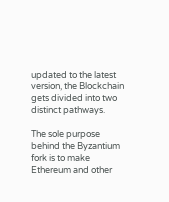updated to the latest version, the Blockchain gets divided into two distinct pathways.

The sole purpose behind the Byzantium fork is to make Ethereum and other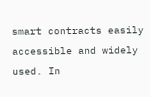smart contracts easily accessible and widely used. In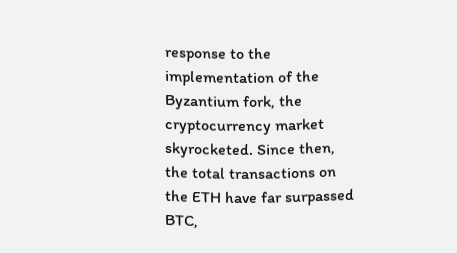response to the implementation of the Byzantium fork, the cryptocurrency market skyrocketed. Since then, the total transactions on the ETH have far surpassed BTC,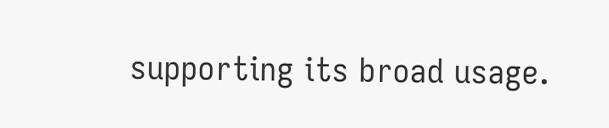supporting its broad usage.